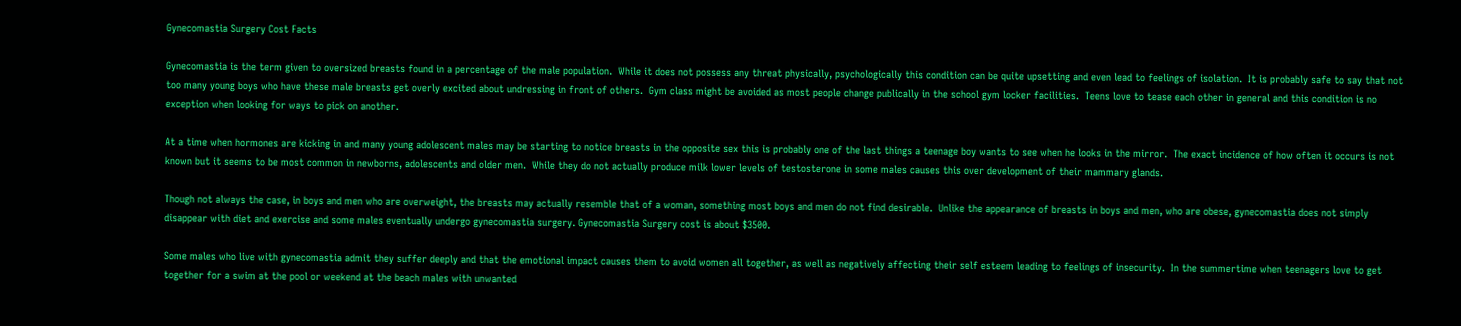Gynecomastia Surgery Cost Facts

Gynecomastia is the term given to oversized breasts found in a percentage of the male population.  While it does not possess any threat physically, psychologically this condition can be quite upsetting and even lead to feelings of isolation.  It is probably safe to say that not too many young boys who have these male breasts get overly excited about undressing in front of others.  Gym class might be avoided as most people change publically in the school gym locker facilities.  Teens love to tease each other in general and this condition is no exception when looking for ways to pick on another.

At a time when hormones are kicking in and many young adolescent males may be starting to notice breasts in the opposite sex this is probably one of the last things a teenage boy wants to see when he looks in the mirror.  The exact incidence of how often it occurs is not known but it seems to be most common in newborns, adolescents and older men.  While they do not actually produce milk lower levels of testosterone in some males causes this over development of their mammary glands.

Though not always the case, in boys and men who are overweight, the breasts may actually resemble that of a woman, something most boys and men do not find desirable.  Unlike the appearance of breasts in boys and men, who are obese, gynecomastia does not simply disappear with diet and exercise and some males eventually undergo gynecomastia surgery. Gynecomastia Surgery cost is about $3500.

Some males who live with gynecomastia admit they suffer deeply and that the emotional impact causes them to avoid women all together, as well as negatively affecting their self esteem leading to feelings of insecurity.  In the summertime when teenagers love to get together for a swim at the pool or weekend at the beach males with unwanted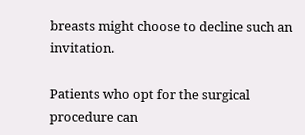breasts might choose to decline such an invitation.

Patients who opt for the surgical procedure can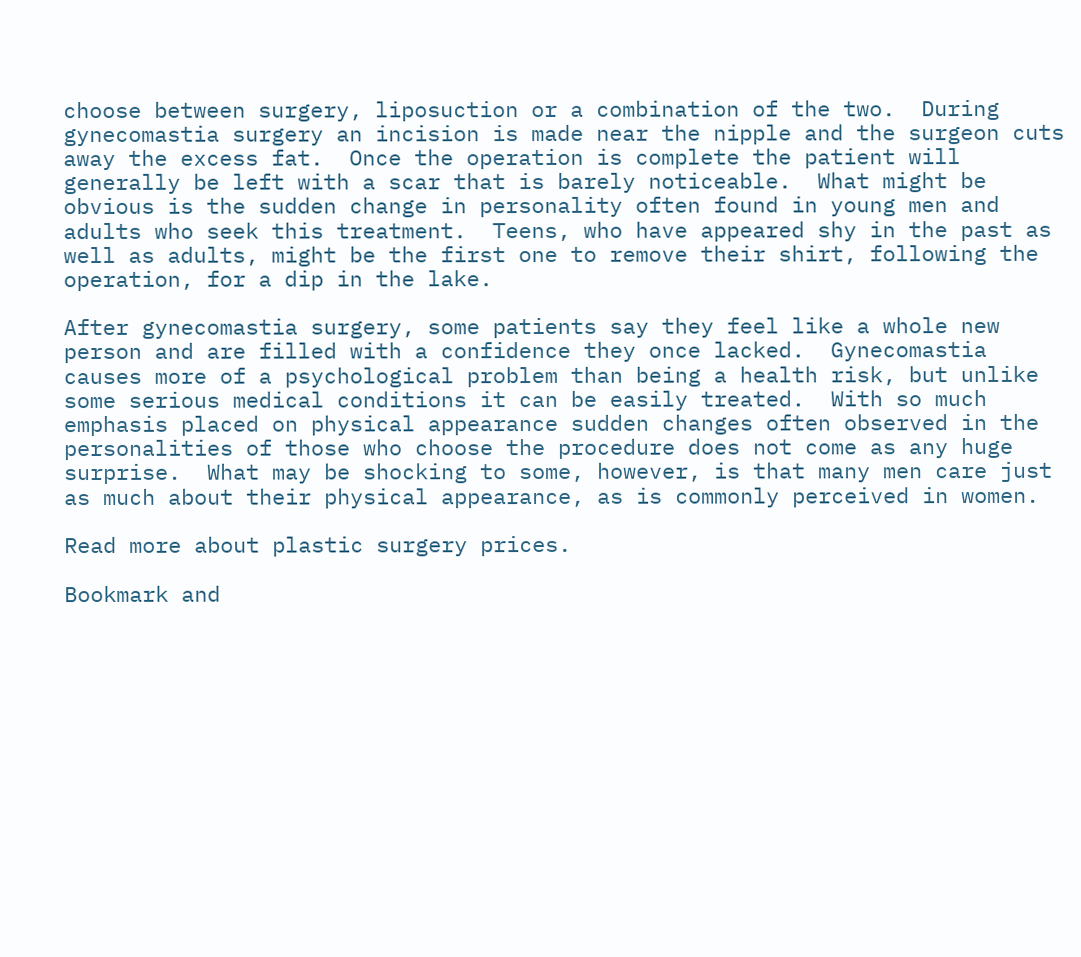choose between surgery, liposuction or a combination of the two.  During gynecomastia surgery an incision is made near the nipple and the surgeon cuts away the excess fat.  Once the operation is complete the patient will generally be left with a scar that is barely noticeable.  What might be obvious is the sudden change in personality often found in young men and adults who seek this treatment.  Teens, who have appeared shy in the past as well as adults, might be the first one to remove their shirt, following the operation, for a dip in the lake.

After gynecomastia surgery, some patients say they feel like a whole new person and are filled with a confidence they once lacked.  Gynecomastia causes more of a psychological problem than being a health risk, but unlike some serious medical conditions it can be easily treated.  With so much emphasis placed on physical appearance sudden changes often observed in the personalities of those who choose the procedure does not come as any huge surprise.  What may be shocking to some, however, is that many men care just as much about their physical appearance, as is commonly perceived in women.

Read more about plastic surgery prices.

Bookmark and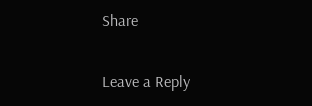Share

Leave a Reply